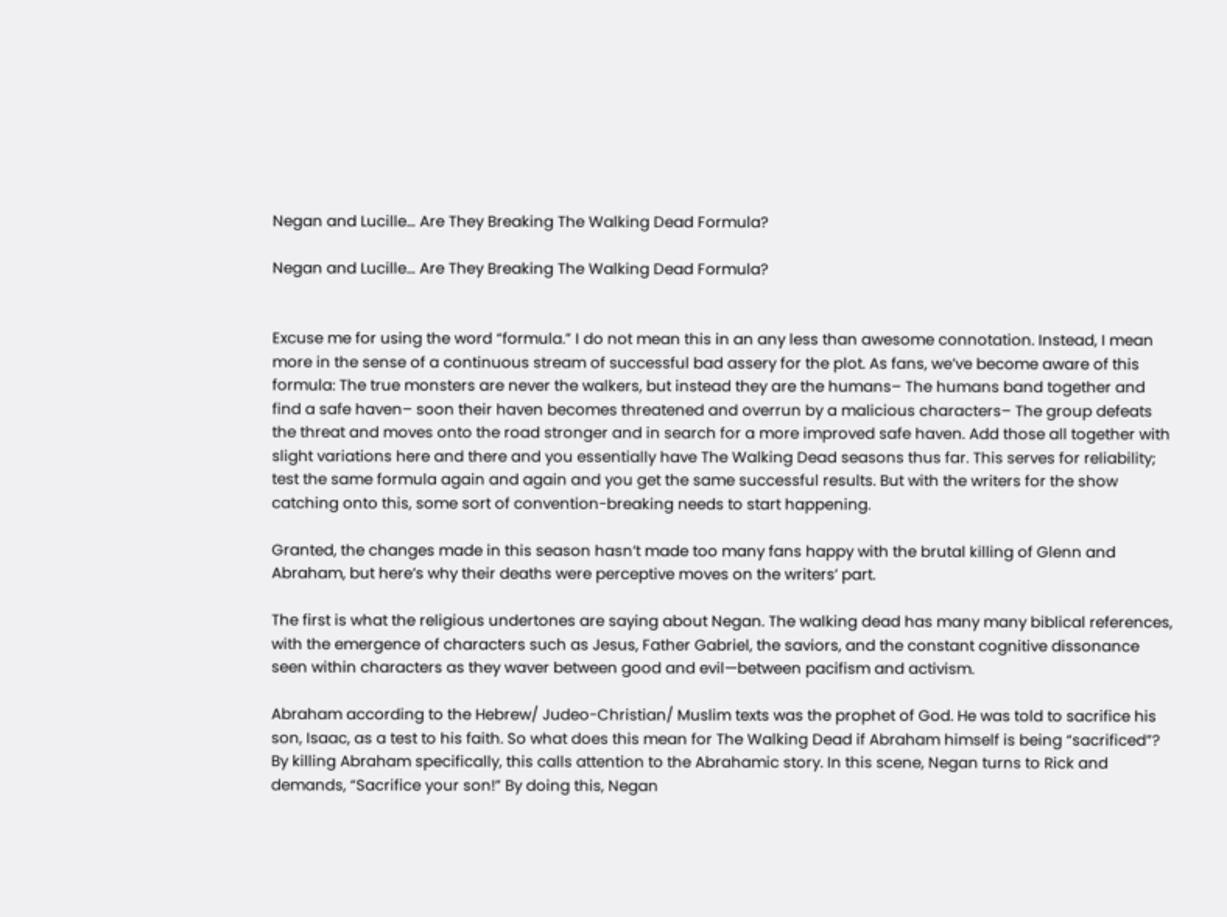Negan and Lucille… Are They Breaking The Walking Dead Formula?

Negan and Lucille… Are They Breaking The Walking Dead Formula?


Excuse me for using the word “formula.” I do not mean this in an any less than awesome connotation. Instead, I mean more in the sense of a continuous stream of successful bad assery for the plot. As fans, we’ve become aware of this formula: The true monsters are never the walkers, but instead they are the humans– The humans band together and find a safe haven– soon their haven becomes threatened and overrun by a malicious characters– The group defeats the threat and moves onto the road stronger and in search for a more improved safe haven. Add those all together with slight variations here and there and you essentially have The Walking Dead seasons thus far. This serves for reliability; test the same formula again and again and you get the same successful results. But with the writers for the show catching onto this, some sort of convention-breaking needs to start happening.

Granted, the changes made in this season hasn’t made too many fans happy with the brutal killing of Glenn and Abraham, but here’s why their deaths were perceptive moves on the writers’ part.

The first is what the religious undertones are saying about Negan. The walking dead has many many biblical references, with the emergence of characters such as Jesus, Father Gabriel, the saviors, and the constant cognitive dissonance seen within characters as they waver between good and evil—between pacifism and activism.

Abraham according to the Hebrew/ Judeo-Christian/ Muslim texts was the prophet of God. He was told to sacrifice his son, Isaac, as a test to his faith. So what does this mean for The Walking Dead if Abraham himself is being “sacrificed”? By killing Abraham specifically, this calls attention to the Abrahamic story. In this scene, Negan turns to Rick and demands, “Sacrifice your son!” By doing this, Negan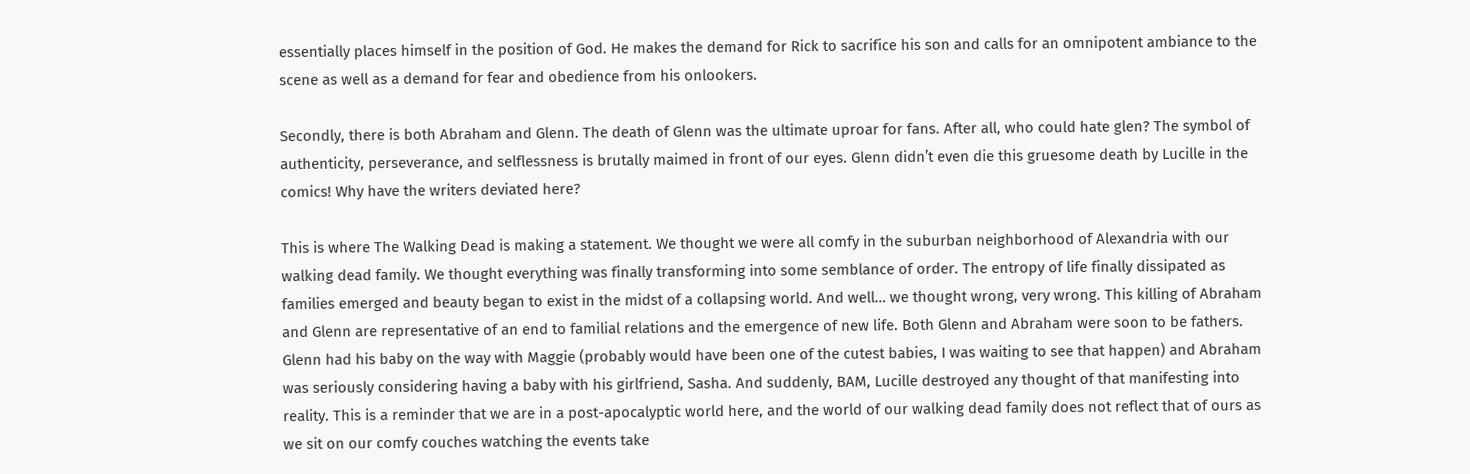essentially places himself in the position of God. He makes the demand for Rick to sacrifice his son and calls for an omnipotent ambiance to the scene as well as a demand for fear and obedience from his onlookers.

Secondly, there is both Abraham and Glenn. The death of Glenn was the ultimate uproar for fans. After all, who could hate glen? The symbol of authenticity, perseverance, and selflessness is brutally maimed in front of our eyes. Glenn didn’t even die this gruesome death by Lucille in the comics! Why have the writers deviated here?

This is where The Walking Dead is making a statement. We thought we were all comfy in the suburban neighborhood of Alexandria with our walking dead family. We thought everything was finally transforming into some semblance of order. The entropy of life finally dissipated as families emerged and beauty began to exist in the midst of a collapsing world. And well… we thought wrong, very wrong. This killing of Abraham and Glenn are representative of an end to familial relations and the emergence of new life. Both Glenn and Abraham were soon to be fathers. Glenn had his baby on the way with Maggie (probably would have been one of the cutest babies, I was waiting to see that happen) and Abraham was seriously considering having a baby with his girlfriend, Sasha. And suddenly, BAM, Lucille destroyed any thought of that manifesting into reality. This is a reminder that we are in a post-apocalyptic world here, and the world of our walking dead family does not reflect that of ours as we sit on our comfy couches watching the events take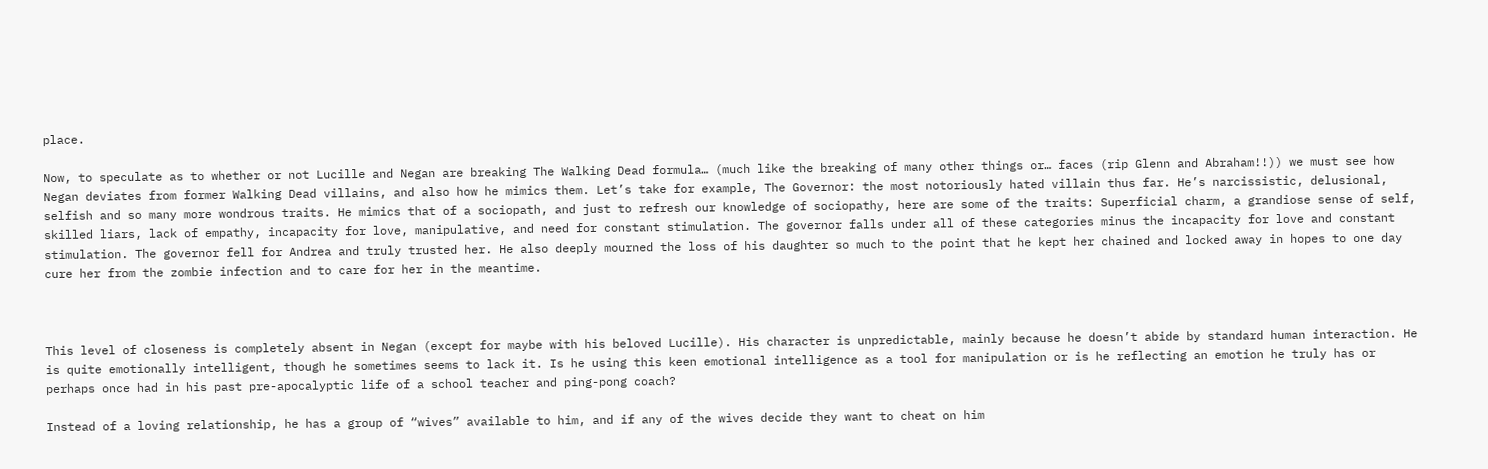place.

Now, to speculate as to whether or not Lucille and Negan are breaking The Walking Dead formula… (much like the breaking of many other things or… faces (rip Glenn and Abraham!!)) we must see how Negan deviates from former Walking Dead villains, and also how he mimics them. Let’s take for example, The Governor: the most notoriously hated villain thus far. He’s narcissistic, delusional, selfish and so many more wondrous traits. He mimics that of a sociopath, and just to refresh our knowledge of sociopathy, here are some of the traits: Superficial charm, a grandiose sense of self, skilled liars, lack of empathy, incapacity for love, manipulative, and need for constant stimulation. The governor falls under all of these categories minus the incapacity for love and constant stimulation. The governor fell for Andrea and truly trusted her. He also deeply mourned the loss of his daughter so much to the point that he kept her chained and locked away in hopes to one day cure her from the zombie infection and to care for her in the meantime.



This level of closeness is completely absent in Negan (except for maybe with his beloved Lucille). His character is unpredictable, mainly because he doesn’t abide by standard human interaction. He is quite emotionally intelligent, though he sometimes seems to lack it. Is he using this keen emotional intelligence as a tool for manipulation or is he reflecting an emotion he truly has or perhaps once had in his past pre-apocalyptic life of a school teacher and ping-pong coach?

Instead of a loving relationship, he has a group of “wives” available to him, and if any of the wives decide they want to cheat on him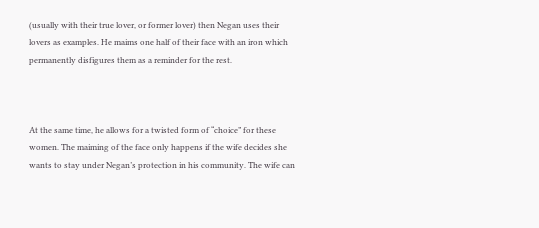(usually with their true lover, or former lover) then Negan uses their lovers as examples. He maims one half of their face with an iron which permanently disfigures them as a reminder for the rest.



At the same time, he allows for a twisted form of “choice” for these women. The maiming of the face only happens if the wife decides she wants to stay under Negan’s protection in his community. The wife can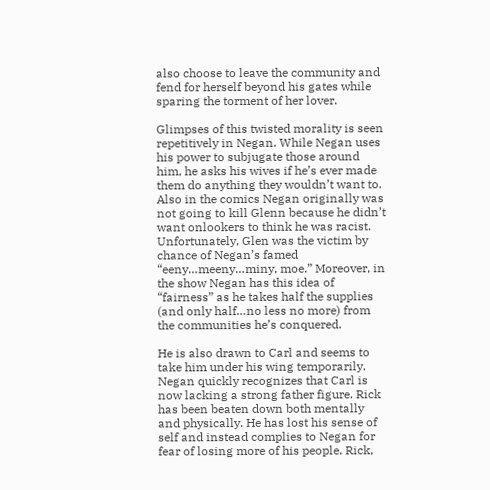also choose to leave the community and fend for herself beyond his gates while sparing the torment of her lover.

Glimpses of this twisted morality is seen repetitively in Negan. While Negan uses his power to subjugate those around him, he asks his wives if he’s ever made them do anything they wouldn’t want to. Also in the comics Negan originally was not going to kill Glenn because he didn’t want onlookers to think he was racist. Unfortunately, Glen was the victim by chance of Negan’s famed “eeny…meeny…miny, moe.” Moreover, in the show Negan has this idea of “fairness” as he takes half the supplies (and only half…no less no more) from the communities he’s conquered.

He is also drawn to Carl and seems to take him under his wing temporarily. Negan quickly recognizes that Carl is now lacking a strong father figure. Rick has been beaten down both mentally and physically. He has lost his sense of self and instead complies to Negan for fear of losing more of his people. Rick,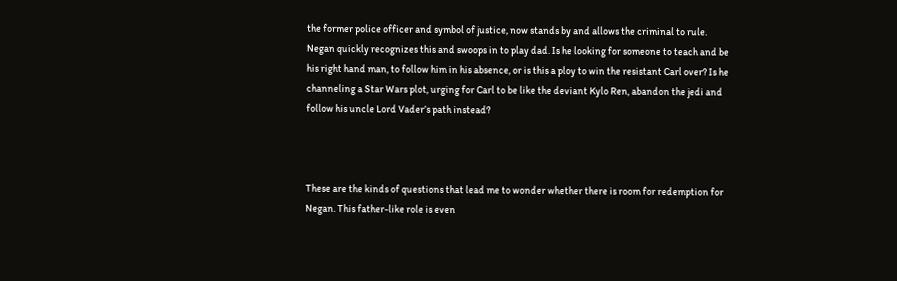the former police officer and symbol of justice, now stands by and allows the criminal to rule. Negan quickly recognizes this and swoops in to play dad. Is he looking for someone to teach and be his right hand man, to follow him in his absence, or is this a ploy to win the resistant Carl over? Is he channeling a Star Wars plot, urging for Carl to be like the deviant Kylo Ren, abandon the jedi and follow his uncle Lord Vader’s path instead?



These are the kinds of questions that lead me to wonder whether there is room for redemption for Negan. This father-like role is even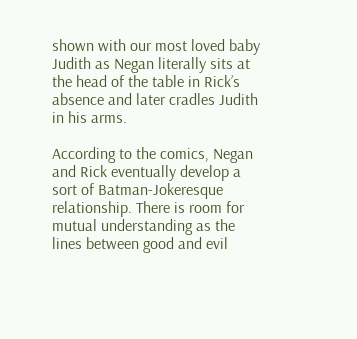shown with our most loved baby Judith as Negan literally sits at the head of the table in Rick’s absence and later cradles Judith in his arms.

According to the comics, Negan and Rick eventually develop a sort of Batman-Jokeresque relationship. There is room for mutual understanding as the lines between good and evil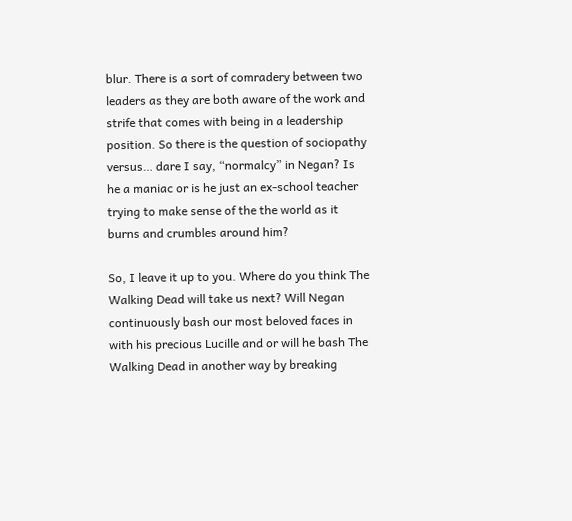blur. There is a sort of comradery between two leaders as they are both aware of the work and strife that comes with being in a leadership position. So there is the question of sociopathy versus… dare I say, “normalcy” in Negan? Is he a maniac or is he just an ex-school teacher trying to make sense of the the world as it burns and crumbles around him?

So, I leave it up to you. Where do you think The Walking Dead will take us next? Will Negan continuously bash our most beloved faces in with his precious Lucille and or will he bash The Walking Dead in another way by breaking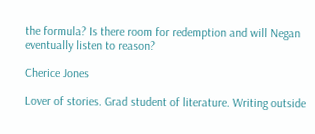the formula? Is there room for redemption and will Negan eventually listen to reason?

Cherice Jones

Lover of stories. Grad student of literature. Writing outside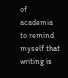of academia to remind myself that writing is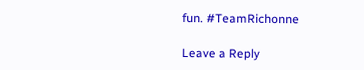fun. #TeamRichonne

Leave a Reply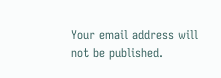Your email address will not be published.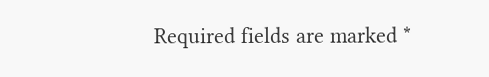Required fields are marked *